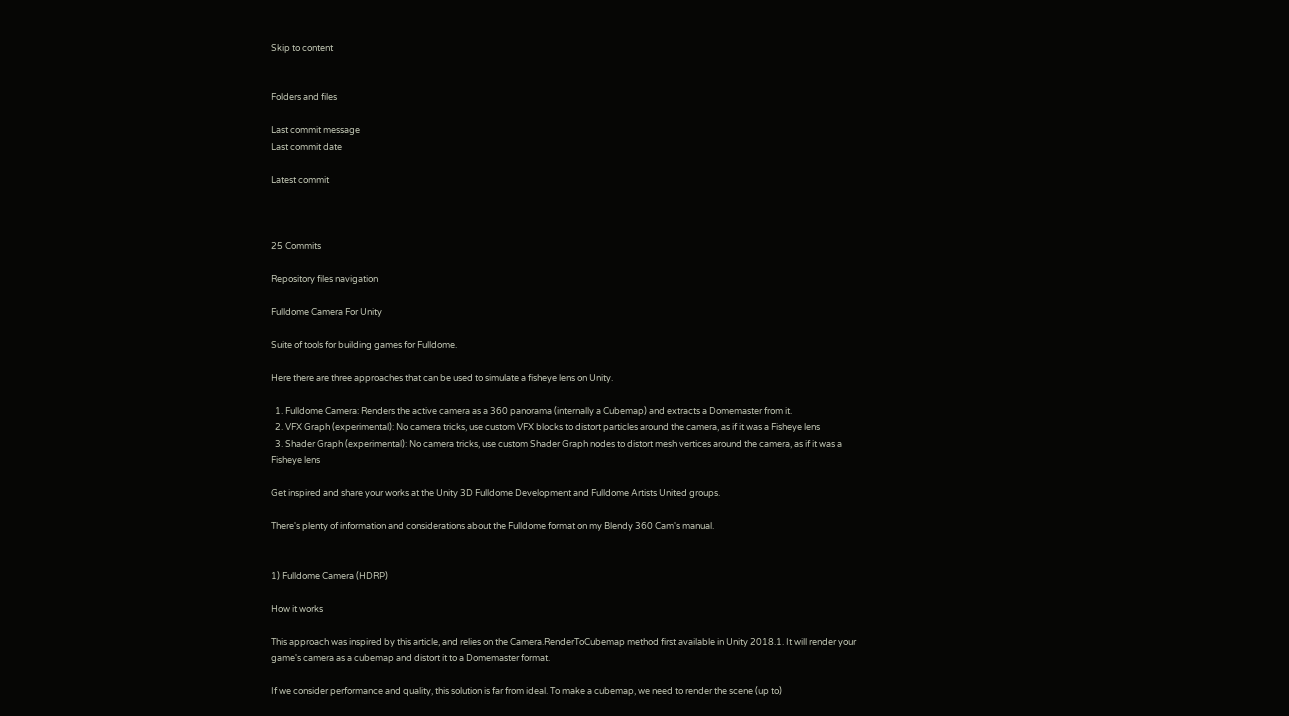Skip to content


Folders and files

Last commit message
Last commit date

Latest commit



25 Commits

Repository files navigation

Fulldome Camera For Unity

Suite of tools for building games for Fulldome.

Here there are three approaches that can be used to simulate a fisheye lens on Unity.

  1. Fulldome Camera: Renders the active camera as a 360 panorama (internally a Cubemap) and extracts a Domemaster from it.
  2. VFX Graph (experimental): No camera tricks, use custom VFX blocks to distort particles around the camera, as if it was a Fisheye lens
  3. Shader Graph (experimental): No camera tricks, use custom Shader Graph nodes to distort mesh vertices around the camera, as if it was a Fisheye lens

Get inspired and share your works at the Unity 3D Fulldome Development and Fulldome Artists United groups.

There's plenty of information and considerations about the Fulldome format on my Blendy 360 Cam's manual.


1) Fulldome Camera (HDRP)

How it works

This approach was inspired by this article, and relies on the Camera.RenderToCubemap method first available in Unity 2018.1. It will render your game's camera as a cubemap and distort it to a Domemaster format.

If we consider performance and quality, this solution is far from ideal. To make a cubemap, we need to render the scene (up to)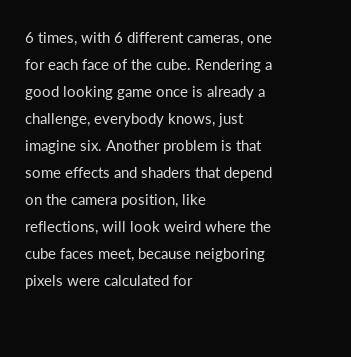6 times, with 6 different cameras, one for each face of the cube. Rendering a good looking game once is already a challenge, everybody knows, just imagine six. Another problem is that some effects and shaders that depend on the camera position, like reflections, will look weird where the cube faces meet, because neigboring pixels were calculated for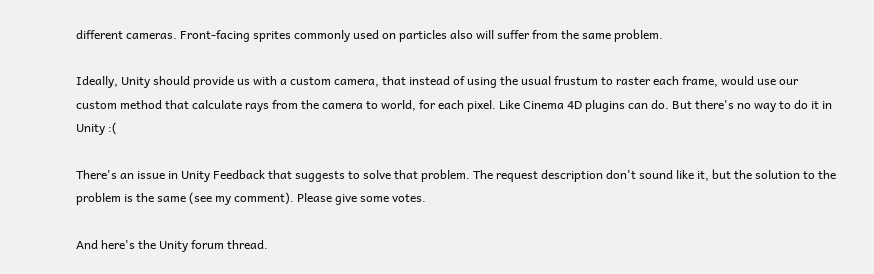different cameras. Front-facing sprites commonly used on particles also will suffer from the same problem.

Ideally, Unity should provide us with a custom camera, that instead of using the usual frustum to raster each frame, would use our custom method that calculate rays from the camera to world, for each pixel. Like Cinema 4D plugins can do. But there's no way to do it in Unity :(

There's an issue in Unity Feedback that suggests to solve that problem. The request description don't sound like it, but the solution to the problem is the same (see my comment). Please give some votes.

And here's the Unity forum thread.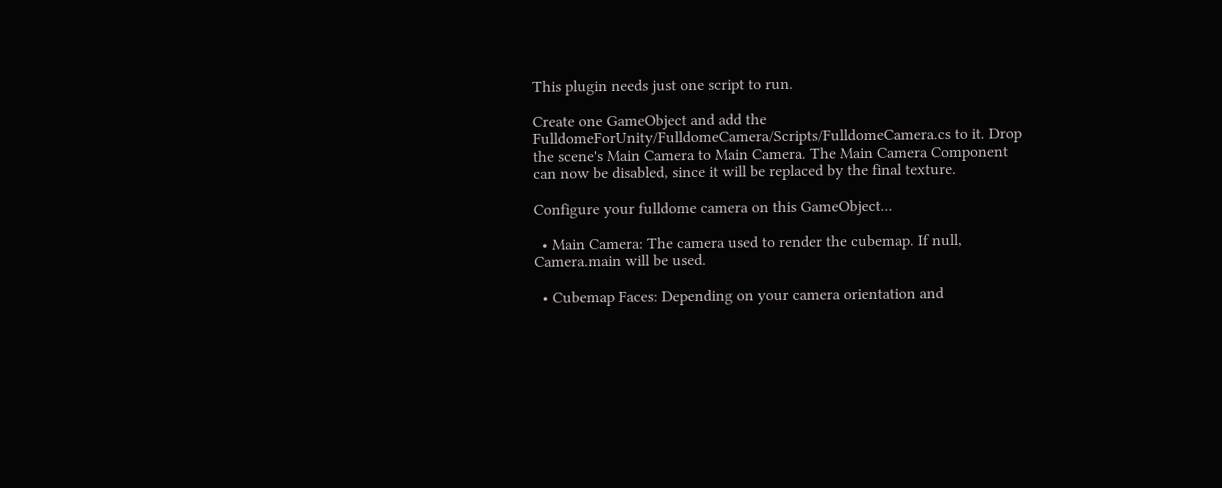This plugin needs just one script to run.

Create one GameObject and add the FulldomeForUnity/FulldomeCamera/Scripts/FulldomeCamera.cs to it. Drop the scene's Main Camera to Main Camera. The Main Camera Component can now be disabled, since it will be replaced by the final texture.

Configure your fulldome camera on this GameObject...

  • Main Camera: The camera used to render the cubemap. If null, Camera.main will be used.

  • Cubemap Faces: Depending on your camera orientation and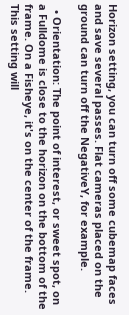Horizon setting, you can turn off some cubemap faces and save several passes. Flat cameras placed on the ground can turn off the NegativeY, for example.

  • Orientation: The point of interest, or sweet spot, on a Fulldome is close to the horizon on the bottom of the frame. On a Fisheye, it's on the center of the frame. This setting will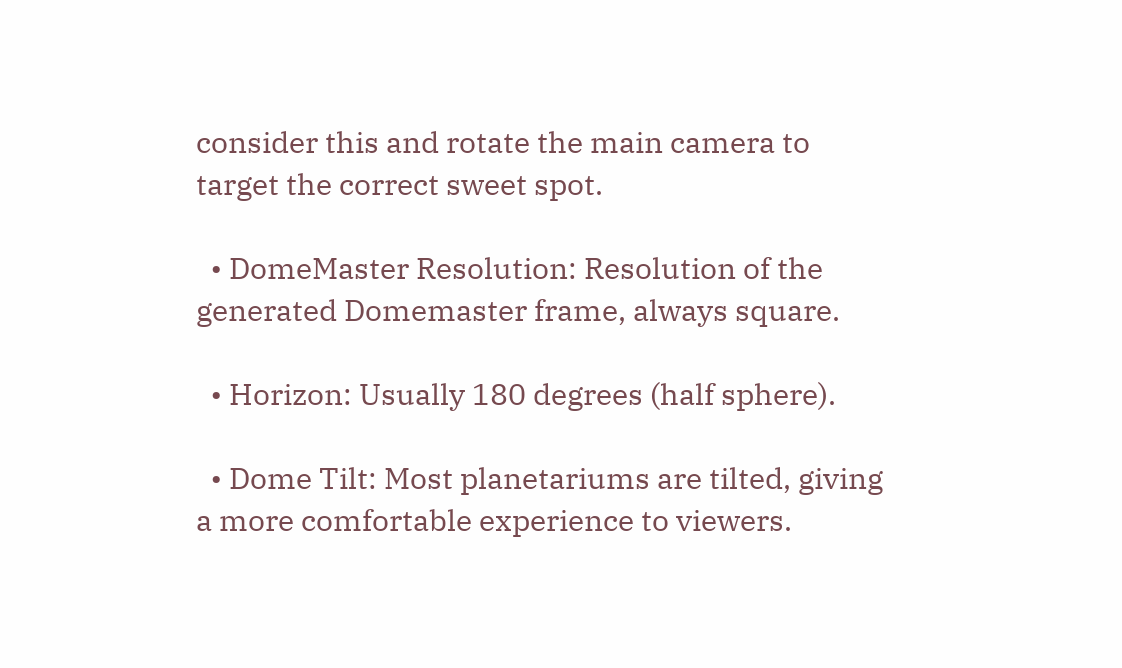consider this and rotate the main camera to target the correct sweet spot.

  • DomeMaster Resolution: Resolution of the generated Domemaster frame, always square.

  • Horizon: Usually 180 degrees (half sphere).

  • Dome Tilt: Most planetariums are tilted, giving a more comfortable experience to viewers.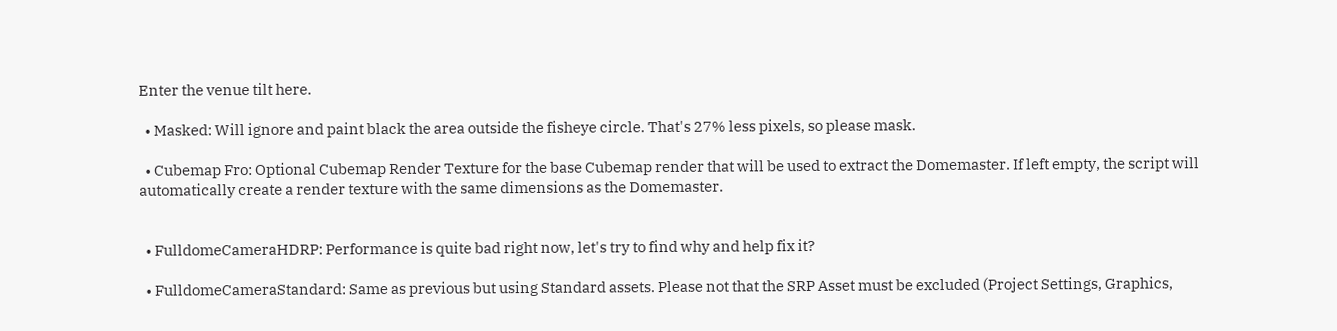Enter the venue tilt here.

  • Masked: Will ignore and paint black the area outside the fisheye circle. That's 27% less pixels, so please mask.

  • Cubemap Fro: Optional Cubemap Render Texture for the base Cubemap render that will be used to extract the Domemaster. If left empty, the script will automatically create a render texture with the same dimensions as the Domemaster.


  • FulldomeCameraHDRP: Performance is quite bad right now, let's try to find why and help fix it?

  • FulldomeCameraStandard: Same as previous but using Standard assets. Please not that the SRP Asset must be excluded (Project Settings, Graphics,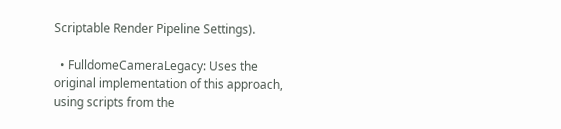Scriptable Render Pipeline Settings).

  • FulldomeCameraLegacy: Uses the original implementation of this approach, using scripts from the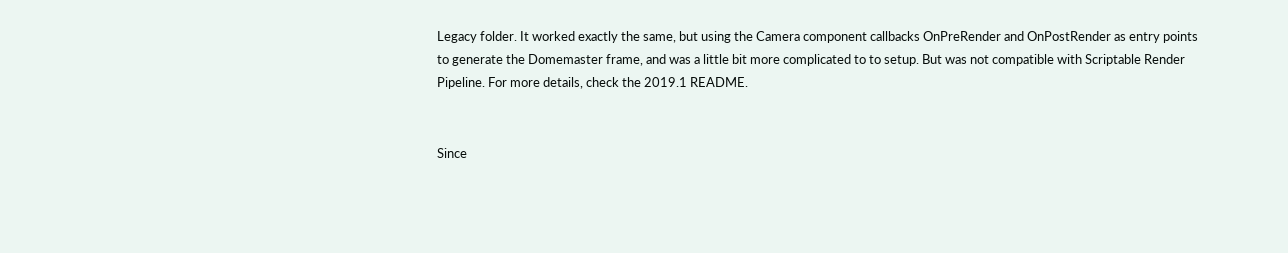Legacy folder. It worked exactly the same, but using the Camera component callbacks OnPreRender and OnPostRender as entry points to generate the Domemaster frame, and was a little bit more complicated to to setup. But was not compatible with Scriptable Render Pipeline. For more details, check the 2019.1 README.


Since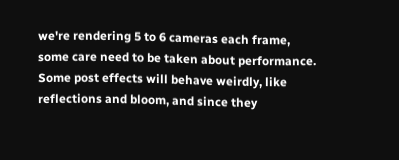we're rendering 5 to 6 cameras each frame, some care need to be taken about performance. Some post effects will behave weirdly, like reflections and bloom, and since they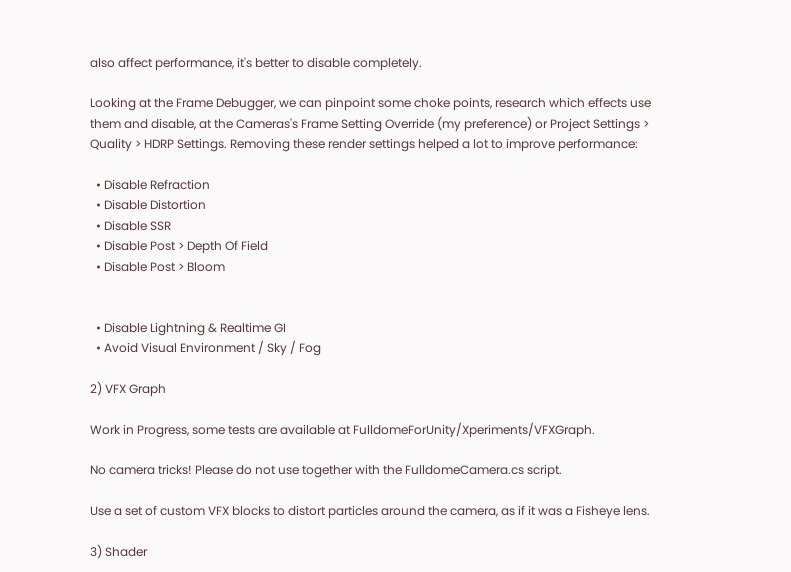also affect performance, it's better to disable completely.

Looking at the Frame Debugger, we can pinpoint some choke points, research which effects use them and disable, at the Cameras's Frame Setting Override (my preference) or Project Settings > Quality > HDRP Settings. Removing these render settings helped a lot to improve performance:

  • Disable Refraction
  • Disable Distortion
  • Disable SSR
  • Disable Post > Depth Of Field
  • Disable Post > Bloom


  • Disable Lightning & Realtime GI
  • Avoid Visual Environment / Sky / Fog

2) VFX Graph

Work in Progress, some tests are available at FulldomeForUnity/Xperiments/VFXGraph.

No camera tricks! Please do not use together with the FulldomeCamera.cs script.

Use a set of custom VFX blocks to distort particles around the camera, as if it was a Fisheye lens.

3) Shader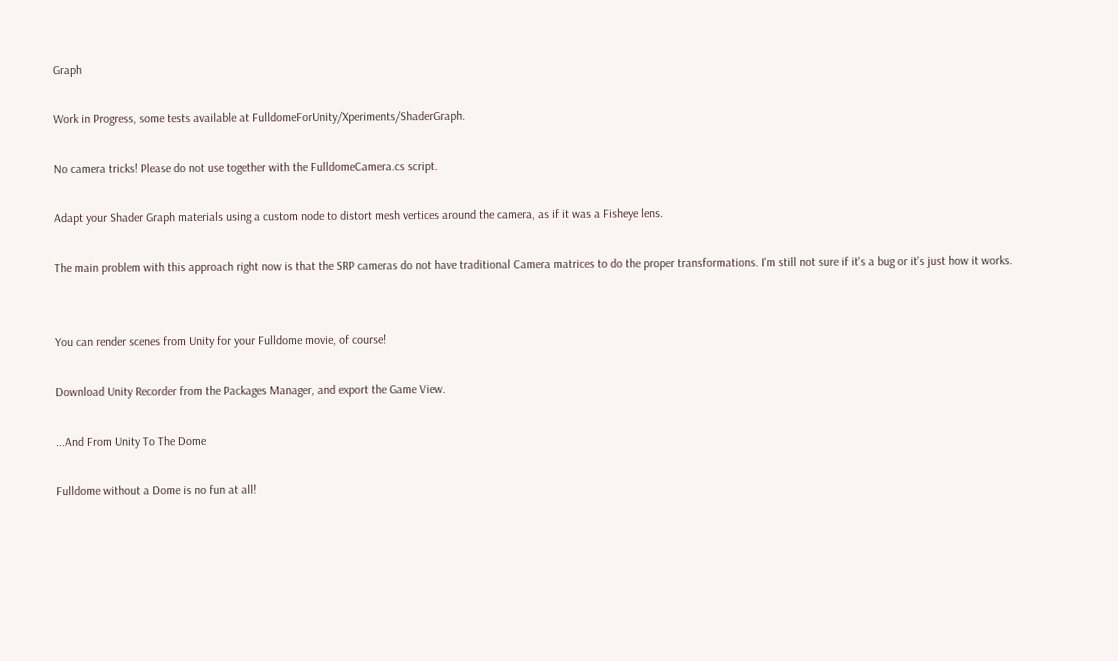Graph

Work in Progress, some tests available at FulldomeForUnity/Xperiments/ShaderGraph.

No camera tricks! Please do not use together with the FulldomeCamera.cs script.

Adapt your Shader Graph materials using a custom node to distort mesh vertices around the camera, as if it was a Fisheye lens.

The main problem with this approach right now is that the SRP cameras do not have traditional Camera matrices to do the proper transformations. I'm still not sure if it's a bug or it's just how it works.


You can render scenes from Unity for your Fulldome movie, of course!

Download Unity Recorder from the Packages Manager, and export the Game View.

...And From Unity To The Dome

Fulldome without a Dome is no fun at all!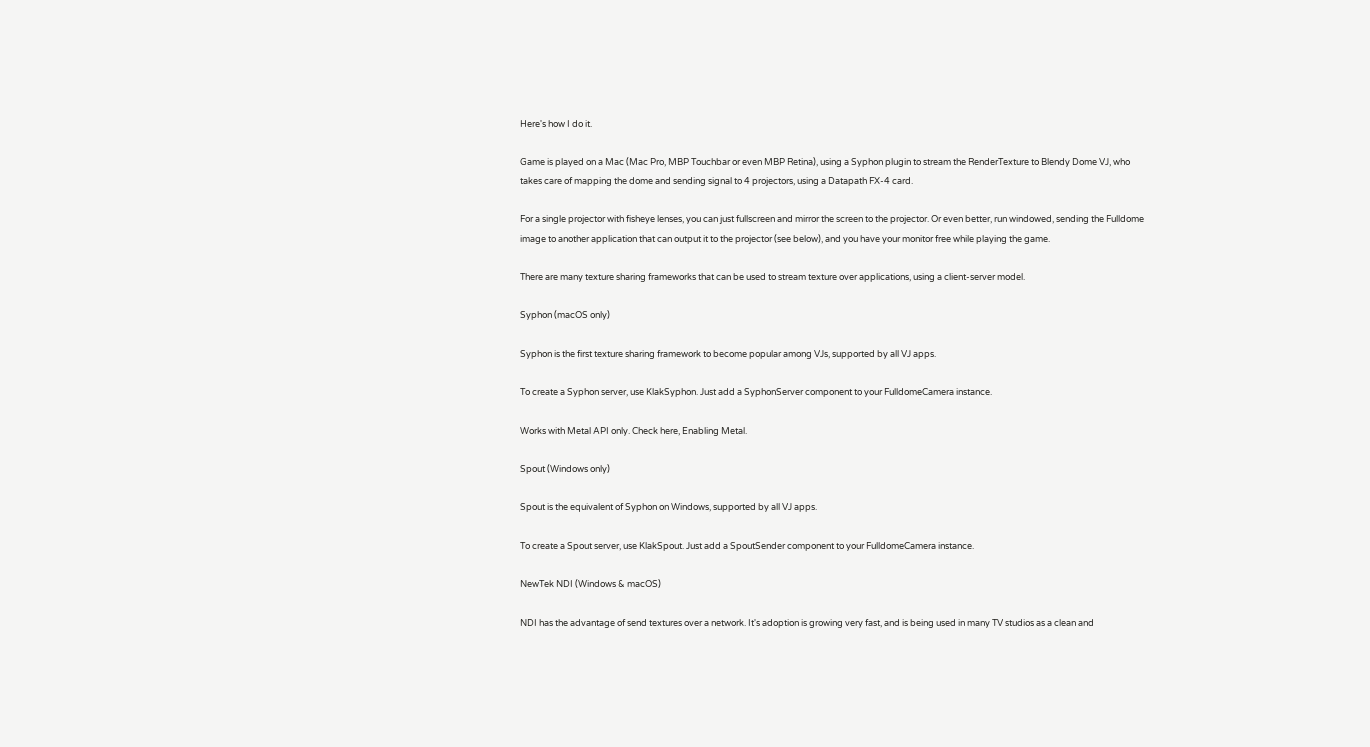Here's how I do it.

Game is played on a Mac (Mac Pro, MBP Touchbar or even MBP Retina), using a Syphon plugin to stream the RenderTexture to Blendy Dome VJ, who takes care of mapping the dome and sending signal to 4 projectors, using a Datapath FX-4 card.

For a single projector with fisheye lenses, you can just fullscreen and mirror the screen to the projector. Or even better, run windowed, sending the Fulldome image to another application that can output it to the projector (see below), and you have your monitor free while playing the game.

There are many texture sharing frameworks that can be used to stream texture over applications, using a client-server model.

Syphon (macOS only)

Syphon is the first texture sharing framework to become popular among VJs, supported by all VJ apps.

To create a Syphon server, use KlakSyphon. Just add a SyphonServer component to your FulldomeCamera instance.

Works with Metal API only. Check here, Enabling Metal.

Spout (Windows only)

Spout is the equivalent of Syphon on Windows, supported by all VJ apps.

To create a Spout server, use KlakSpout. Just add a SpoutSender component to your FulldomeCamera instance.

NewTek NDI (Windows & macOS)

NDI has the advantage of send textures over a network. It's adoption is growing very fast, and is being used in many TV studios as a clean and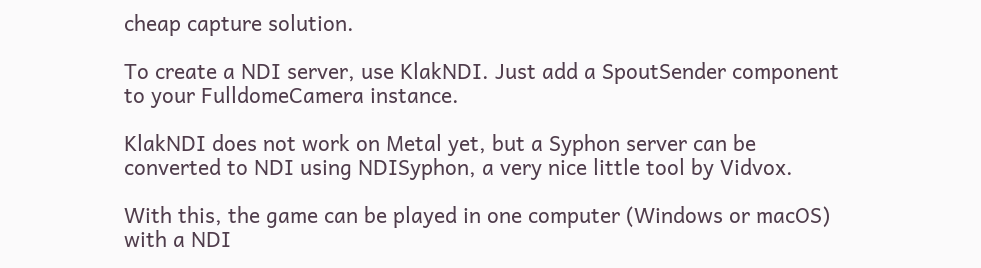cheap capture solution.

To create a NDI server, use KlakNDI. Just add a SpoutSender component to your FulldomeCamera instance.

KlakNDI does not work on Metal yet, but a Syphon server can be converted to NDI using NDISyphon, a very nice little tool by Vidvox.

With this, the game can be played in one computer (Windows or macOS) with a NDI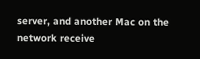server, and another Mac on the network receive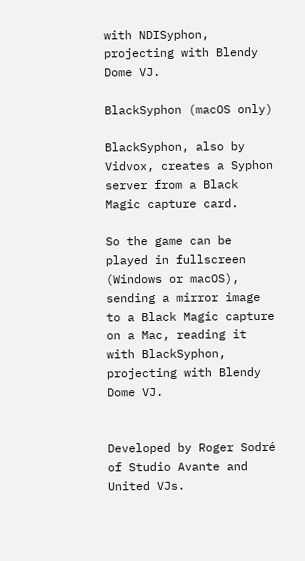with NDISyphon, projecting with Blendy Dome VJ.

BlackSyphon (macOS only)

BlackSyphon, also by Vidvox, creates a Syphon server from a Black Magic capture card.

So the game can be played in fullscreen (Windows or macOS), sending a mirror image to a Black Magic capture on a Mac, reading it with BlackSyphon, projecting with Blendy Dome VJ.


Developed by Roger Sodré of Studio Avante and United VJs.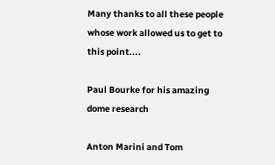Many thanks to all these people whose work allowed us to get to this point....

Paul Bourke for his amazing dome research

Anton Marini and Tom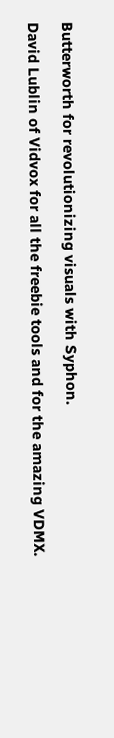Butterworth for revolutionizing visuals with Syphon.

David Lublin of Vidvox for all the freebie tools and for the amazing VDMX.